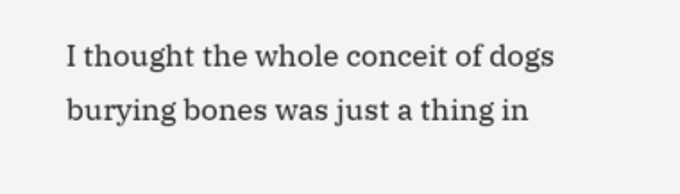I thought the whole conceit of dogs burying bones was just a thing in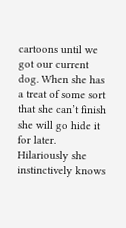cartoons until we got our current dog. When she has a treat of some sort that she can’t finish she will go hide it for later. Hilariously she instinctively knows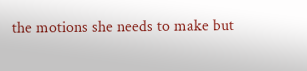the motions she needs to make but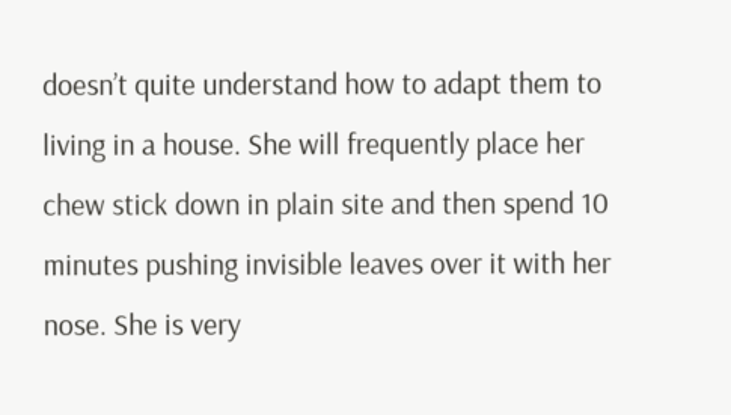doesn’t quite understand how to adapt them to living in a house. She will frequently place her chew stick down in plain site and then spend 10 minutes pushing invisible leaves over it with her nose. She is very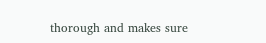thorough and makes sure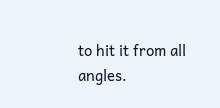to hit it from all angles.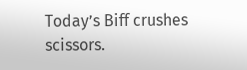Today’s Biff crushes scissors.